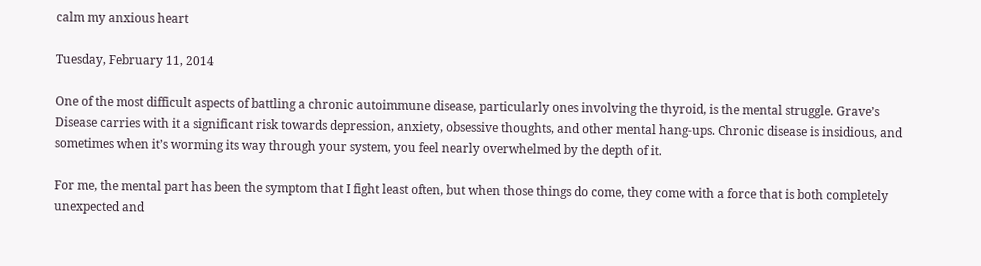calm my anxious heart

Tuesday, February 11, 2014

One of the most difficult aspects of battling a chronic autoimmune disease, particularly ones involving the thyroid, is the mental struggle. Grave’s Disease carries with it a significant risk towards depression, anxiety, obsessive thoughts, and other mental hang-ups. Chronic disease is insidious, and sometimes when it’s worming its way through your system, you feel nearly overwhelmed by the depth of it.

For me, the mental part has been the symptom that I fight least often, but when those things do come, they come with a force that is both completely unexpected and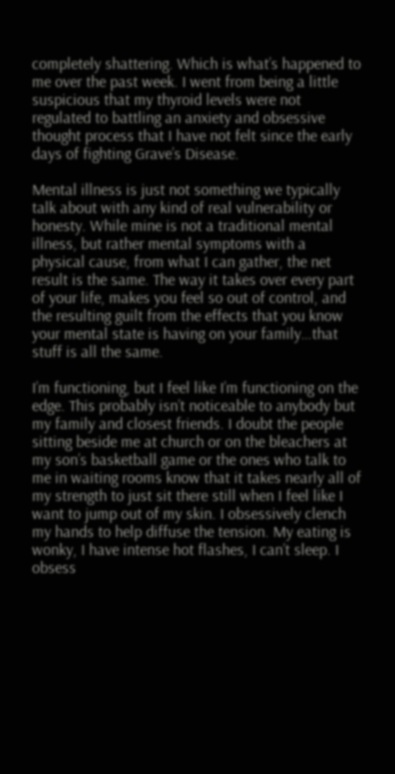completely shattering. Which is what’s happened to me over the past week. I went from being a little suspicious that my thyroid levels were not regulated to battling an anxiety and obsessive thought process that I have not felt since the early days of fighting Grave’s Disease.

Mental illness is just not something we typically talk about with any kind of real vulnerability or honesty. While mine is not a traditional mental illness, but rather mental symptoms with a physical cause, from what I can gather, the net result is the same. The way it takes over every part of your life, makes you feel so out of control, and the resulting guilt from the effects that you know your mental state is having on your family…that stuff is all the same.

I’m functioning, but I feel like I’m functioning on the edge. This probably isn’t noticeable to anybody but my family and closest friends. I doubt the people sitting beside me at church or on the bleachers at my son’s basketball game or the ones who talk to me in waiting rooms know that it takes nearly all of my strength to just sit there still when I feel like I want to jump out of my skin. I obsessively clench my hands to help diffuse the tension. My eating is wonky, I have intense hot flashes, I can’t sleep. I obsess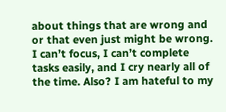about things that are wrong and or that even just might be wrong. I can’t focus, I can’t complete tasks easily, and I cry nearly all of the time. Also? I am hateful to my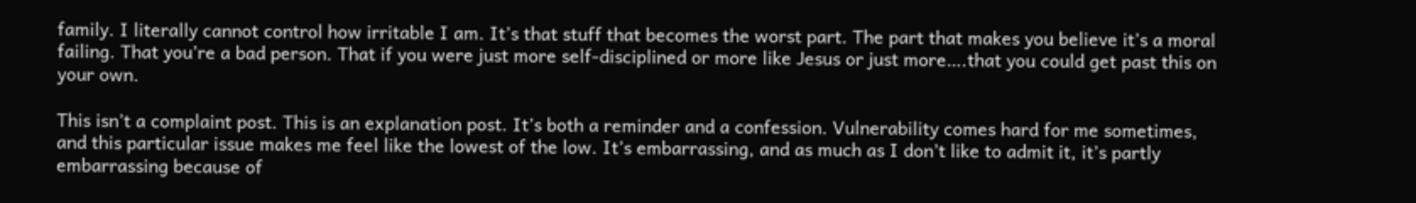family. I literally cannot control how irritable I am. It’s that stuff that becomes the worst part. The part that makes you believe it’s a moral failing. That you’re a bad person. That if you were just more self-disciplined or more like Jesus or just more….that you could get past this on your own.

This isn’t a complaint post. This is an explanation post. It’s both a reminder and a confession. Vulnerability comes hard for me sometimes, and this particular issue makes me feel like the lowest of the low. It’s embarrassing, and as much as I don’t like to admit it, it’s partly embarrassing because of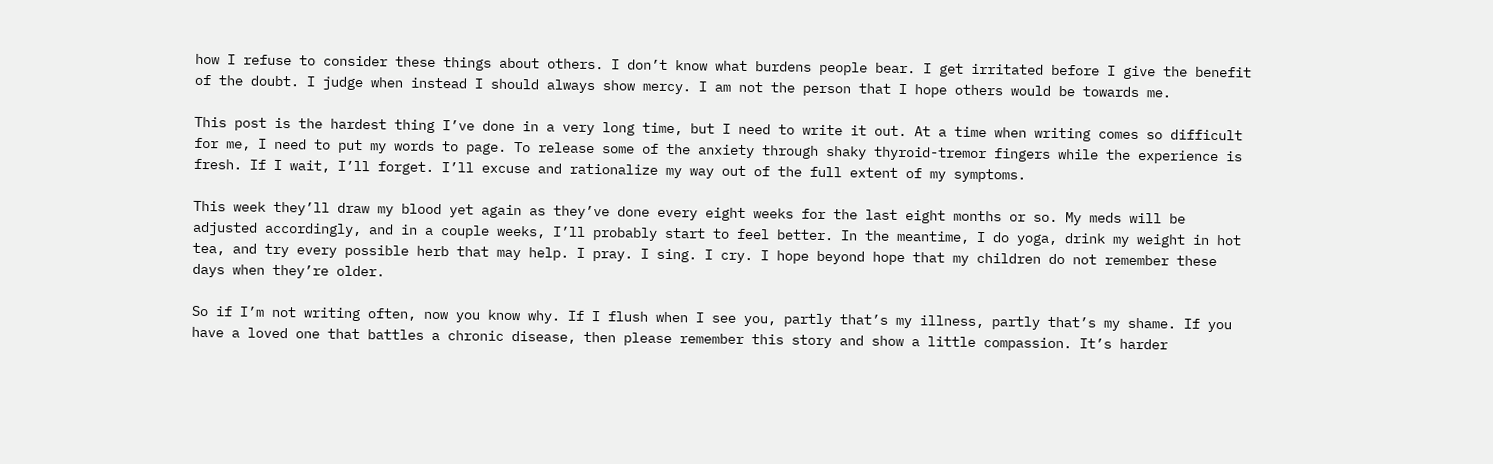how I refuse to consider these things about others. I don’t know what burdens people bear. I get irritated before I give the benefit of the doubt. I judge when instead I should always show mercy. I am not the person that I hope others would be towards me.

This post is the hardest thing I’ve done in a very long time, but I need to write it out. At a time when writing comes so difficult for me, I need to put my words to page. To release some of the anxiety through shaky thyroid-tremor fingers while the experience is fresh. If I wait, I’ll forget. I’ll excuse and rationalize my way out of the full extent of my symptoms.

This week they’ll draw my blood yet again as they’ve done every eight weeks for the last eight months or so. My meds will be adjusted accordingly, and in a couple weeks, I’ll probably start to feel better. In the meantime, I do yoga, drink my weight in hot tea, and try every possible herb that may help. I pray. I sing. I cry. I hope beyond hope that my children do not remember these days when they’re older.

So if I’m not writing often, now you know why. If I flush when I see you, partly that’s my illness, partly that’s my shame. If you have a loved one that battles a chronic disease, then please remember this story and show a little compassion. It’s harder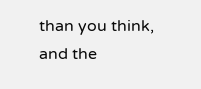than you think, and the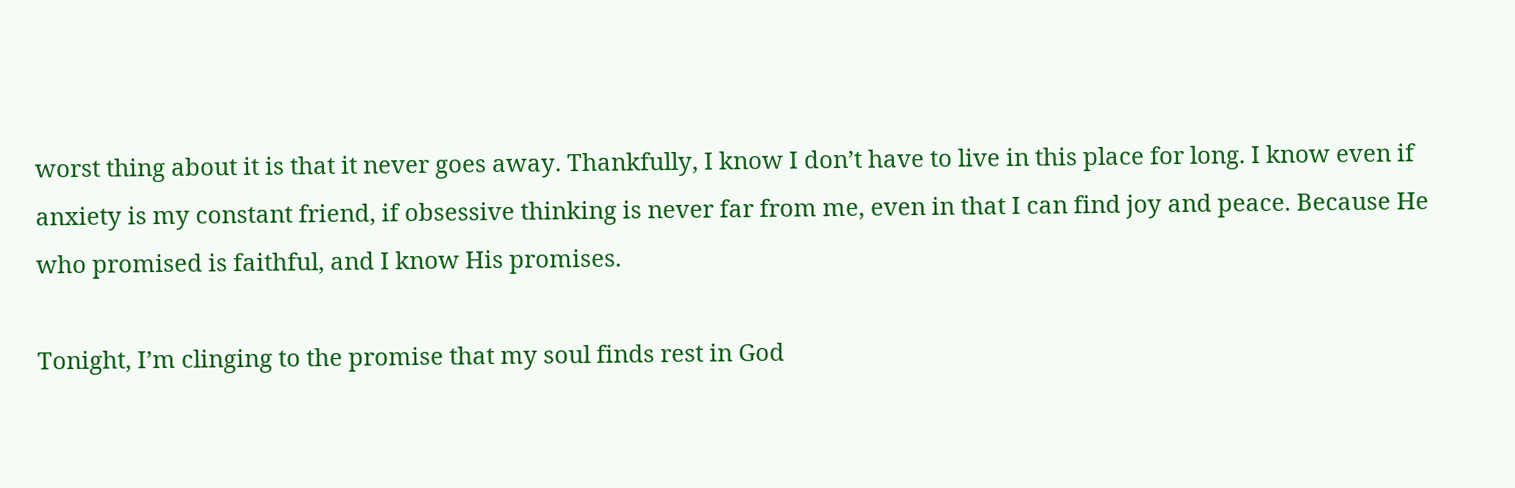worst thing about it is that it never goes away. Thankfully, I know I don’t have to live in this place for long. I know even if anxiety is my constant friend, if obsessive thinking is never far from me, even in that I can find joy and peace. Because He who promised is faithful, and I know His promises.

Tonight, I’m clinging to the promise that my soul finds rest in God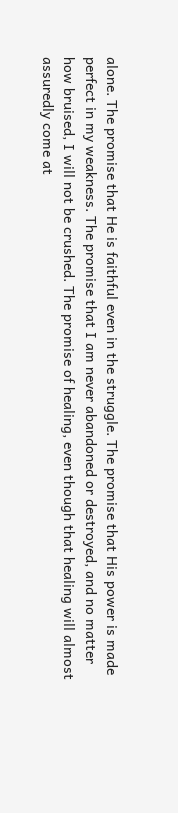alone. The promise that He is faithful even in the struggle. The promise that His power is made perfect in my weakness. The promise that I am never abandoned or destroyed, and no matter how bruised, I will not be crushed. The promise of healing, even though that healing will almost assuredly come at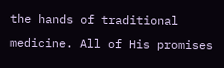the hands of traditional medicine. All of His promises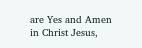are Yes and Amen in Christ Jesus,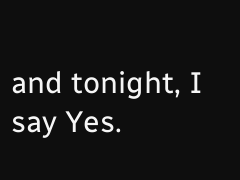and tonight, I say Yes.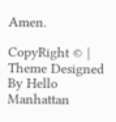Amen.

CopyRight © | Theme Designed By Hello Manhattan